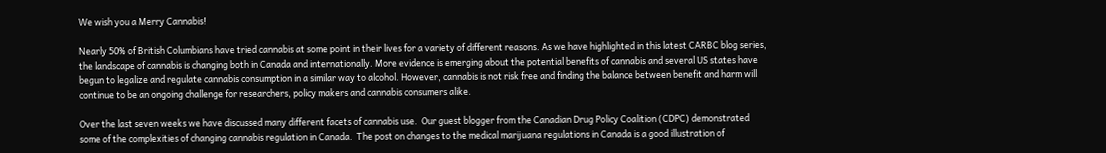We wish you a Merry Cannabis!

Nearly 50% of British Columbians have tried cannabis at some point in their lives for a variety of different reasons. As we have highlighted in this latest CARBC blog series, the landscape of cannabis is changing both in Canada and internationally. More evidence is emerging about the potential benefits of cannabis and several US states have begun to legalize and regulate cannabis consumption in a similar way to alcohol. However, cannabis is not risk free and finding the balance between benefit and harm will continue to be an ongoing challenge for researchers, policy makers and cannabis consumers alike.

Over the last seven weeks we have discussed many different facets of cannabis use.  Our guest blogger from the Canadian Drug Policy Coalition (CDPC) demonstrated some of the complexities of changing cannabis regulation in Canada.  The post on changes to the medical marijuana regulations in Canada is a good illustration of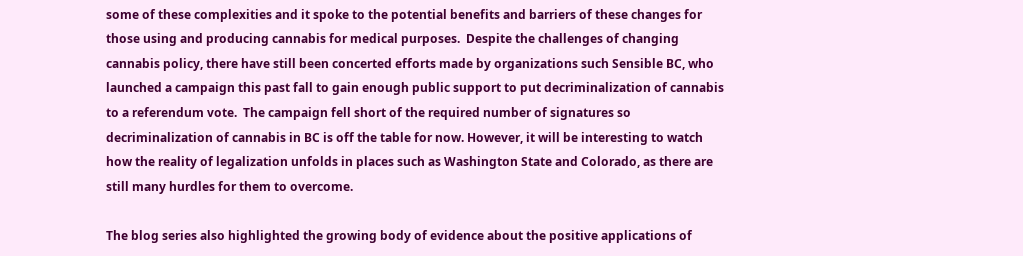some of these complexities and it spoke to the potential benefits and barriers of these changes for those using and producing cannabis for medical purposes.  Despite the challenges of changing cannabis policy, there have still been concerted efforts made by organizations such Sensible BC, who launched a campaign this past fall to gain enough public support to put decriminalization of cannabis to a referendum vote.  The campaign fell short of the required number of signatures so decriminalization of cannabis in BC is off the table for now. However, it will be interesting to watch how the reality of legalization unfolds in places such as Washington State and Colorado, as there are still many hurdles for them to overcome.

The blog series also highlighted the growing body of evidence about the positive applications of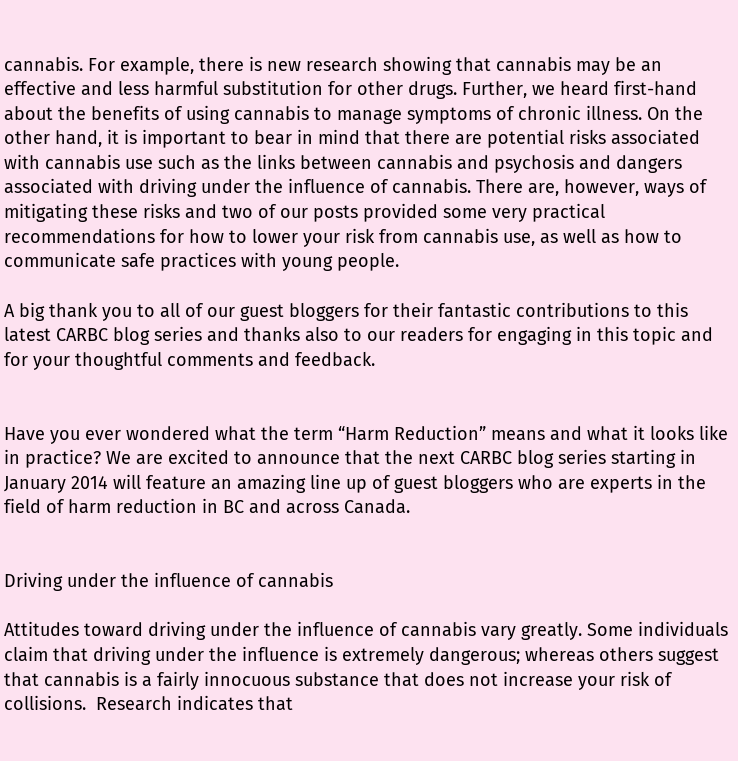cannabis. For example, there is new research showing that cannabis may be an effective and less harmful substitution for other drugs. Further, we heard first-hand about the benefits of using cannabis to manage symptoms of chronic illness. On the other hand, it is important to bear in mind that there are potential risks associated with cannabis use such as the links between cannabis and psychosis and dangers associated with driving under the influence of cannabis. There are, however, ways of mitigating these risks and two of our posts provided some very practical recommendations for how to lower your risk from cannabis use, as well as how to communicate safe practices with young people.

A big thank you to all of our guest bloggers for their fantastic contributions to this latest CARBC blog series and thanks also to our readers for engaging in this topic and for your thoughtful comments and feedback.


Have you ever wondered what the term “Harm Reduction” means and what it looks like in practice? We are excited to announce that the next CARBC blog series starting in January 2014 will feature an amazing line up of guest bloggers who are experts in the field of harm reduction in BC and across Canada.


Driving under the influence of cannabis

Attitudes toward driving under the influence of cannabis vary greatly. Some individuals claim that driving under the influence is extremely dangerous; whereas others suggest that cannabis is a fairly innocuous substance that does not increase your risk of collisions.  Research indicates that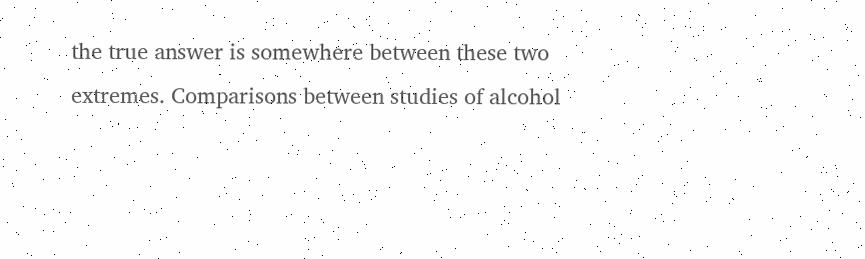the true answer is somewhere between these two extremes. Comparisons between studies of alcohol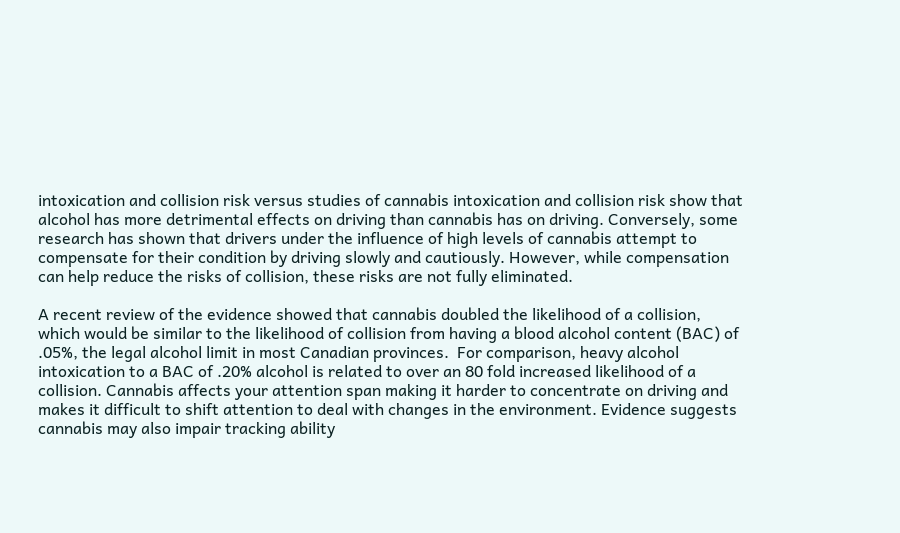intoxication and collision risk versus studies of cannabis intoxication and collision risk show that alcohol has more detrimental effects on driving than cannabis has on driving. Conversely, some research has shown that drivers under the influence of high levels of cannabis attempt to compensate for their condition by driving slowly and cautiously. However, while compensation can help reduce the risks of collision, these risks are not fully eliminated.

A recent review of the evidence showed that cannabis doubled the likelihood of a collision, which would be similar to the likelihood of collision from having a blood alcohol content (BAC) of .05%, the legal alcohol limit in most Canadian provinces.  For comparison, heavy alcohol intoxication to a BAC of .20% alcohol is related to over an 80 fold increased likelihood of a collision. Cannabis affects your attention span making it harder to concentrate on driving and makes it difficult to shift attention to deal with changes in the environment. Evidence suggests cannabis may also impair tracking ability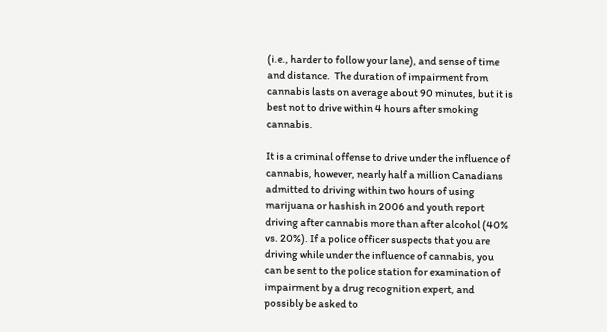(i.e., harder to follow your lane), and sense of time and distance.  The duration of impairment from cannabis lasts on average about 90 minutes, but it is best not to drive within 4 hours after smoking cannabis.

It is a criminal offense to drive under the influence of cannabis, however, nearly half a million Canadians admitted to driving within two hours of using marijuana or hashish in 2006 and youth report driving after cannabis more than after alcohol (40% vs. 20%). If a police officer suspects that you are driving while under the influence of cannabis, you can be sent to the police station for examination of impairment by a drug recognition expert, and possibly be asked to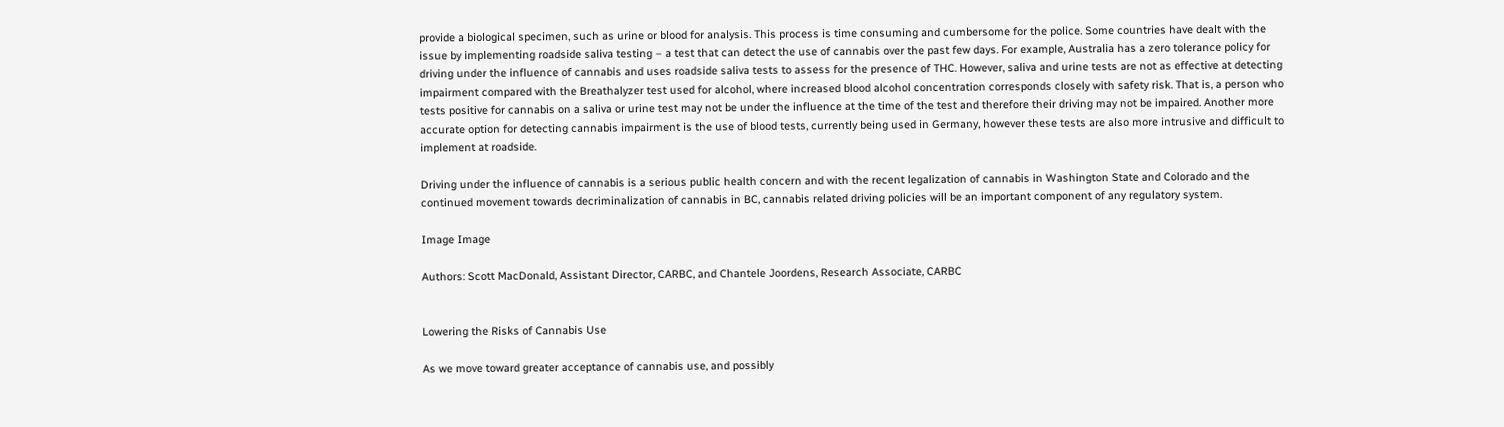provide a biological specimen, such as urine or blood for analysis. This process is time consuming and cumbersome for the police. Some countries have dealt with the issue by implementing roadside saliva testing – a test that can detect the use of cannabis over the past few days. For example, Australia has a zero tolerance policy for driving under the influence of cannabis and uses roadside saliva tests to assess for the presence of THC. However, saliva and urine tests are not as effective at detecting impairment compared with the Breathalyzer test used for alcohol, where increased blood alcohol concentration corresponds closely with safety risk. That is, a person who tests positive for cannabis on a saliva or urine test may not be under the influence at the time of the test and therefore their driving may not be impaired. Another more accurate option for detecting cannabis impairment is the use of blood tests, currently being used in Germany, however these tests are also more intrusive and difficult to implement at roadside.

Driving under the influence of cannabis is a serious public health concern and with the recent legalization of cannabis in Washington State and Colorado and the continued movement towards decriminalization of cannabis in BC, cannabis related driving policies will be an important component of any regulatory system.

Image Image

Authors: Scott MacDonald, Assistant Director, CARBC, and Chantele Joordens, Research Associate, CARBC


Lowering the Risks of Cannabis Use

As we move toward greater acceptance of cannabis use, and possibly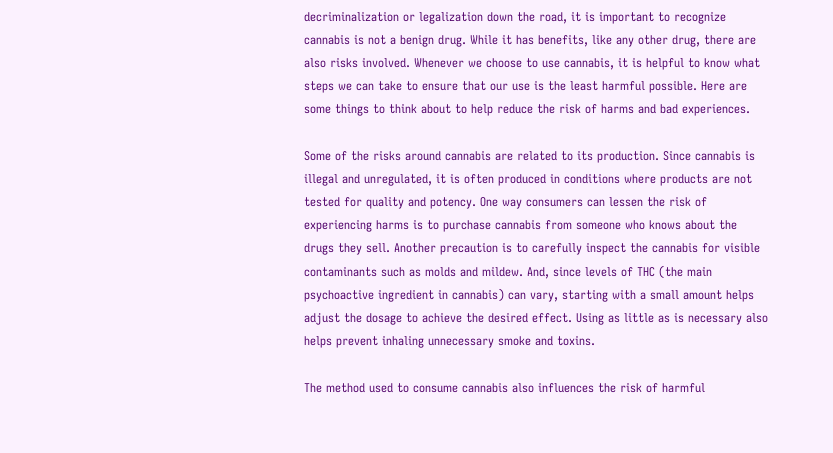decriminalization or legalization down the road, it is important to recognize cannabis is not a benign drug. While it has benefits, like any other drug, there are also risks involved. Whenever we choose to use cannabis, it is helpful to know what steps we can take to ensure that our use is the least harmful possible. Here are some things to think about to help reduce the risk of harms and bad experiences.

Some of the risks around cannabis are related to its production. Since cannabis is illegal and unregulated, it is often produced in conditions where products are not tested for quality and potency. One way consumers can lessen the risk of experiencing harms is to purchase cannabis from someone who knows about the drugs they sell. Another precaution is to carefully inspect the cannabis for visible contaminants such as molds and mildew. And, since levels of THC (the main psychoactive ingredient in cannabis) can vary, starting with a small amount helps adjust the dosage to achieve the desired effect. Using as little as is necessary also helps prevent inhaling unnecessary smoke and toxins.

The method used to consume cannabis also influences the risk of harmful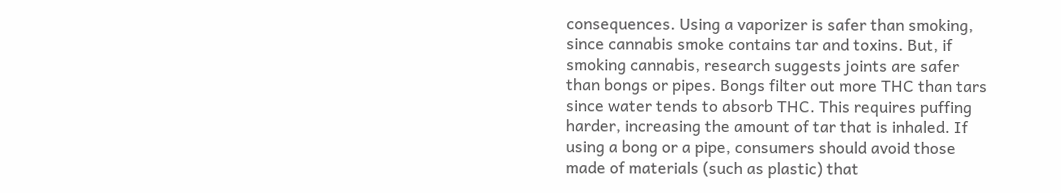consequences. Using a vaporizer is safer than smoking, since cannabis smoke contains tar and toxins. But, if smoking cannabis, research suggests joints are safer than bongs or pipes. Bongs filter out more THC than tars since water tends to absorb THC. This requires puffing harder, increasing the amount of tar that is inhaled. If using a bong or a pipe, consumers should avoid those made of materials (such as plastic) that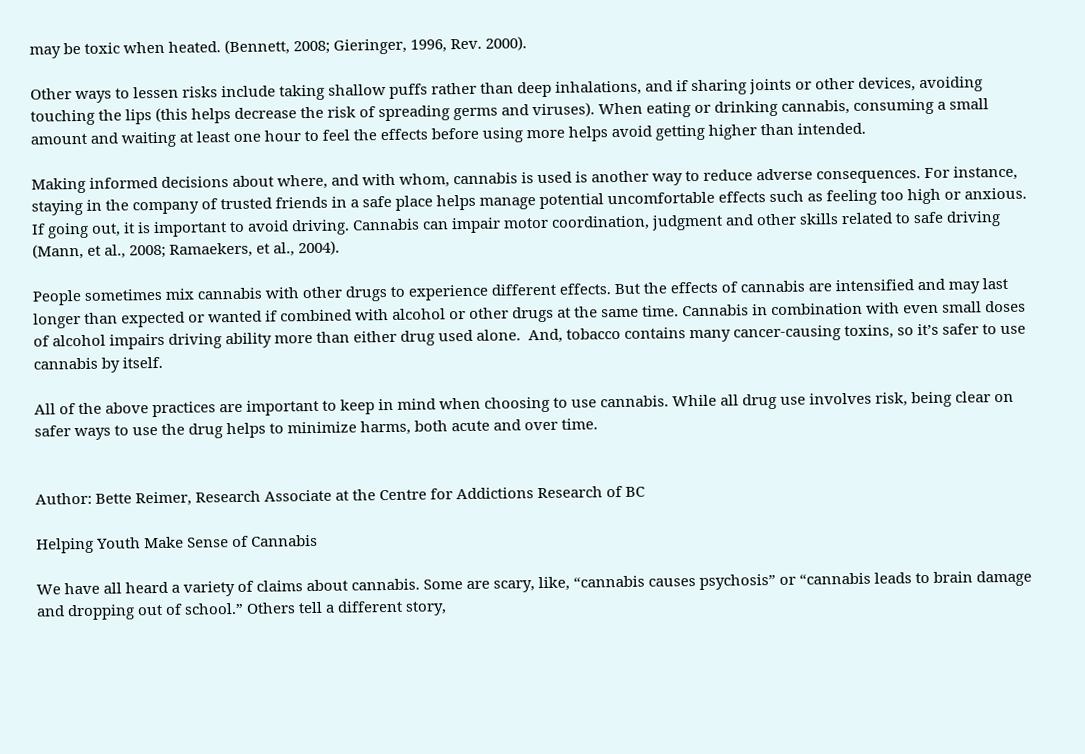may be toxic when heated. (Bennett, 2008; Gieringer, 1996, Rev. 2000).

Other ways to lessen risks include taking shallow puffs rather than deep inhalations, and if sharing joints or other devices, avoiding touching the lips (this helps decrease the risk of spreading germs and viruses). When eating or drinking cannabis, consuming a small amount and waiting at least one hour to feel the effects before using more helps avoid getting higher than intended.

Making informed decisions about where, and with whom, cannabis is used is another way to reduce adverse consequences. For instance, staying in the company of trusted friends in a safe place helps manage potential uncomfortable effects such as feeling too high or anxious. If going out, it is important to avoid driving. Cannabis can impair motor coordination, judgment and other skills related to safe driving (Mann, et al., 2008; Ramaekers, et al., 2004).

People sometimes mix cannabis with other drugs to experience different effects. But the effects of cannabis are intensified and may last longer than expected or wanted if combined with alcohol or other drugs at the same time. Cannabis in combination with even small doses of alcohol impairs driving ability more than either drug used alone.  And, tobacco contains many cancer-causing toxins, so it’s safer to use cannabis by itself.

All of the above practices are important to keep in mind when choosing to use cannabis. While all drug use involves risk, being clear on safer ways to use the drug helps to minimize harms, both acute and over time.


Author: Bette Reimer, Research Associate at the Centre for Addictions Research of BC

Helping Youth Make Sense of Cannabis

We have all heard a variety of claims about cannabis. Some are scary, like, “cannabis causes psychosis” or “cannabis leads to brain damage and dropping out of school.” Others tell a different story,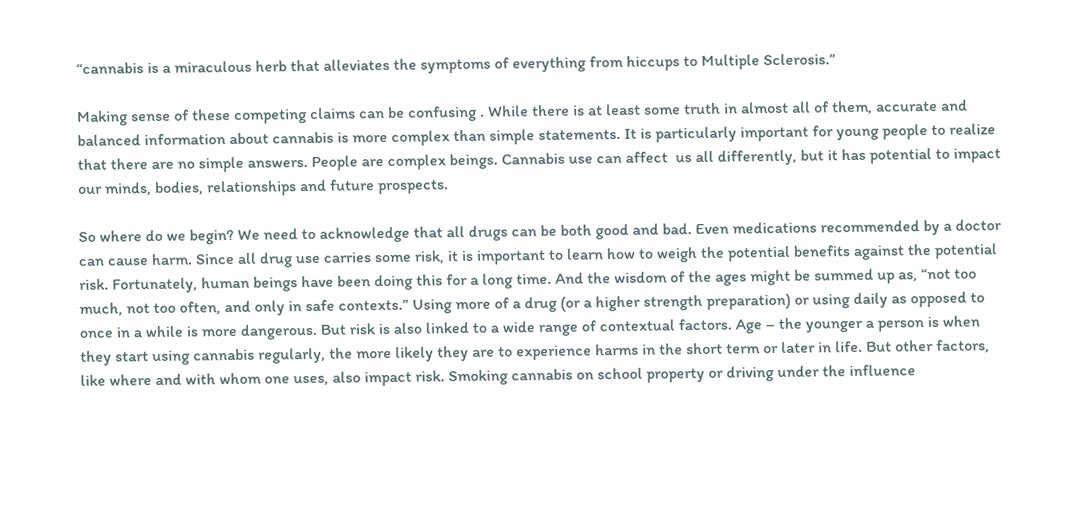“cannabis is a miraculous herb that alleviates the symptoms of everything from hiccups to Multiple Sclerosis.”

Making sense of these competing claims can be confusing . While there is at least some truth in almost all of them, accurate and balanced information about cannabis is more complex than simple statements. It is particularly important for young people to realize that there are no simple answers. People are complex beings. Cannabis use can affect  us all differently, but it has potential to impact our minds, bodies, relationships and future prospects.

So where do we begin? We need to acknowledge that all drugs can be both good and bad. Even medications recommended by a doctor can cause harm. Since all drug use carries some risk, it is important to learn how to weigh the potential benefits against the potential risk. Fortunately, human beings have been doing this for a long time. And the wisdom of the ages might be summed up as, “not too much, not too often, and only in safe contexts.” Using more of a drug (or a higher strength preparation) or using daily as opposed to once in a while is more dangerous. But risk is also linked to a wide range of contextual factors. Age – the younger a person is when they start using cannabis regularly, the more likely they are to experience harms in the short term or later in life. But other factors, like where and with whom one uses, also impact risk. Smoking cannabis on school property or driving under the influence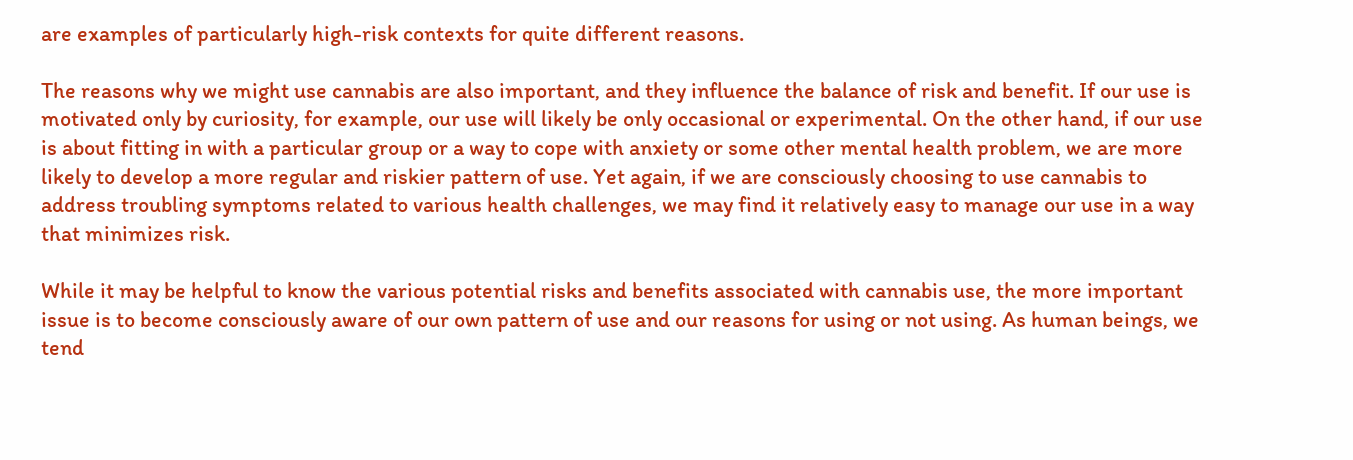are examples of particularly high-risk contexts for quite different reasons.

The reasons why we might use cannabis are also important, and they influence the balance of risk and benefit. If our use is motivated only by curiosity, for example, our use will likely be only occasional or experimental. On the other hand, if our use is about fitting in with a particular group or a way to cope with anxiety or some other mental health problem, we are more likely to develop a more regular and riskier pattern of use. Yet again, if we are consciously choosing to use cannabis to address troubling symptoms related to various health challenges, we may find it relatively easy to manage our use in a way that minimizes risk.

While it may be helpful to know the various potential risks and benefits associated with cannabis use, the more important issue is to become consciously aware of our own pattern of use and our reasons for using or not using. As human beings, we tend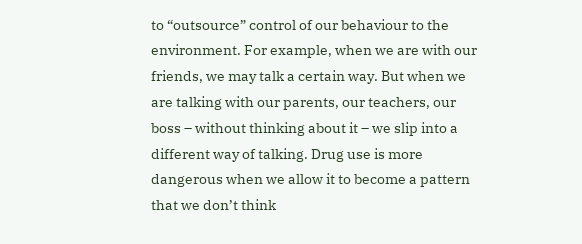to “outsource” control of our behaviour to the environment. For example, when we are with our friends, we may talk a certain way. But when we are talking with our parents, our teachers, our boss – without thinking about it – we slip into a different way of talking. Drug use is more dangerous when we allow it to become a pattern that we don’t think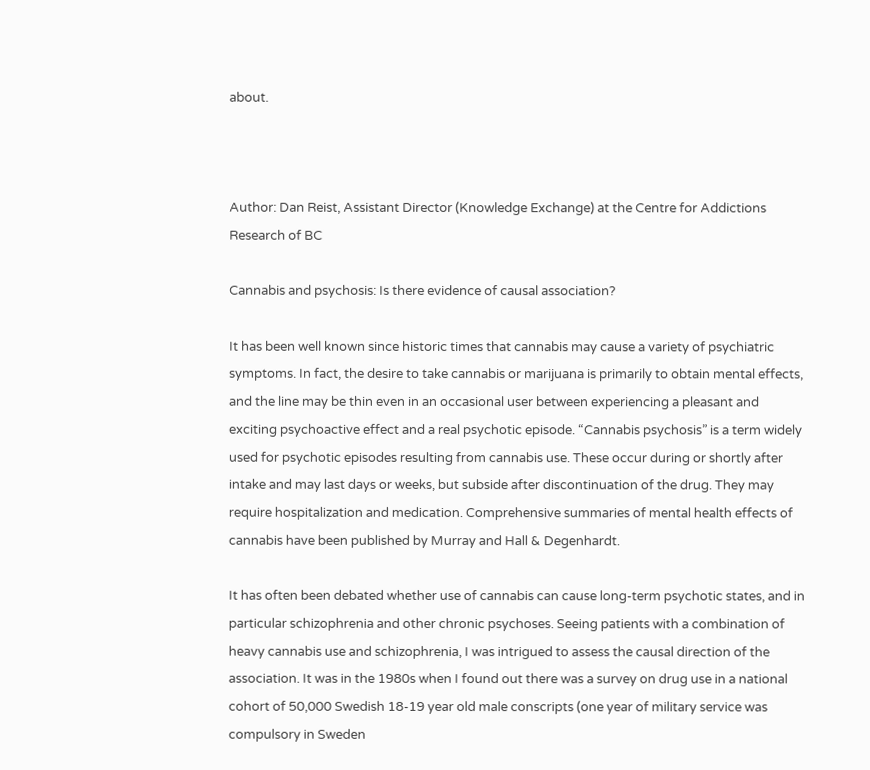about.



Author: Dan Reist, Assistant Director (Knowledge Exchange) at the Centre for Addictions Research of BC

Cannabis and psychosis: Is there evidence of causal association?

It has been well known since historic times that cannabis may cause a variety of psychiatric symptoms. In fact, the desire to take cannabis or marijuana is primarily to obtain mental effects, and the line may be thin even in an occasional user between experiencing a pleasant and exciting psychoactive effect and a real psychotic episode. “Cannabis psychosis” is a term widely used for psychotic episodes resulting from cannabis use. These occur during or shortly after intake and may last days or weeks, but subside after discontinuation of the drug. They may require hospitalization and medication. Comprehensive summaries of mental health effects of cannabis have been published by Murray and Hall & Degenhardt.

It has often been debated whether use of cannabis can cause long-term psychotic states, and in particular schizophrenia and other chronic psychoses. Seeing patients with a combination of heavy cannabis use and schizophrenia, I was intrigued to assess the causal direction of the association. It was in the 1980s when I found out there was a survey on drug use in a national cohort of 50,000 Swedish 18-19 year old male conscripts (one year of military service was compulsory in Sweden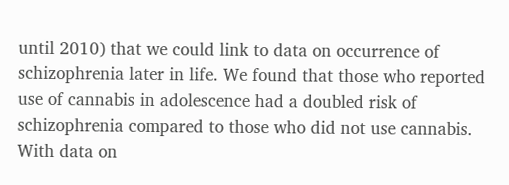until 2010) that we could link to data on occurrence of schizophrenia later in life. We found that those who reported use of cannabis in adolescence had a doubled risk of schizophrenia compared to those who did not use cannabis. With data on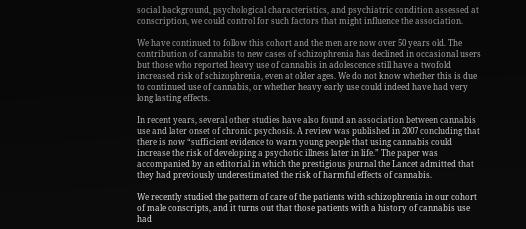social background, psychological characteristics, and psychiatric condition assessed at conscription, we could control for such factors that might influence the association.

We have continued to follow this cohort and the men are now over 50 years old. The contribution of cannabis to new cases of schizophrenia has declined in occasional users but those who reported heavy use of cannabis in adolescence still have a twofold increased risk of schizophrenia, even at older ages. We do not know whether this is due to continued use of cannabis, or whether heavy early use could indeed have had very long lasting effects.

In recent years, several other studies have also found an association between cannabis use and later onset of chronic psychosis. A review was published in 2007 concluding that there is now “sufficient evidence to warn young people that using cannabis could increase the risk of developing a psychotic illness later in life.” The paper was accompanied by an editorial in which the prestigious journal the Lancet admitted that they had previously underestimated the risk of harmful effects of cannabis.

We recently studied the pattern of care of the patients with schizophrenia in our cohort of male conscripts, and it turns out that those patients with a history of cannabis use had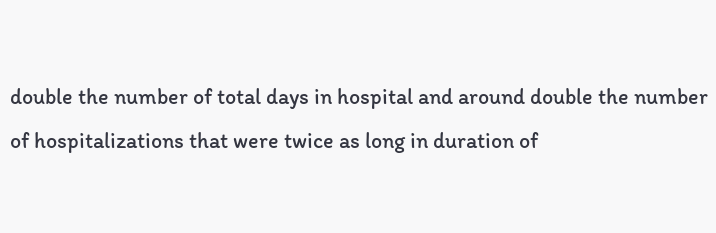double the number of total days in hospital and around double the number of hospitalizations that were twice as long in duration of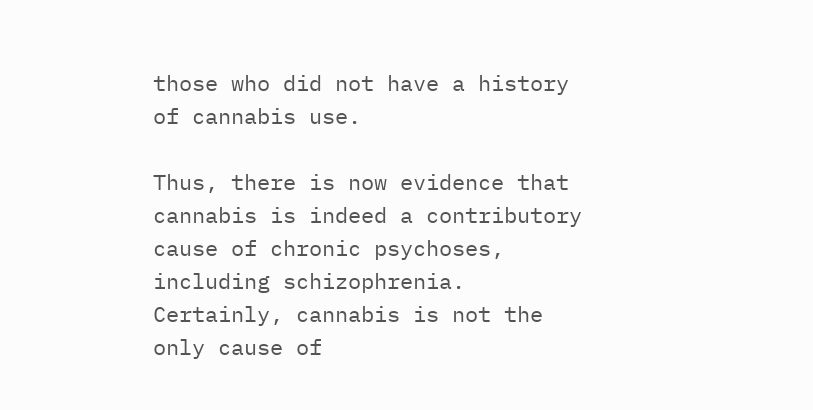those who did not have a history of cannabis use.

Thus, there is now evidence that cannabis is indeed a contributory cause of chronic psychoses, including schizophrenia. Certainly, cannabis is not the only cause of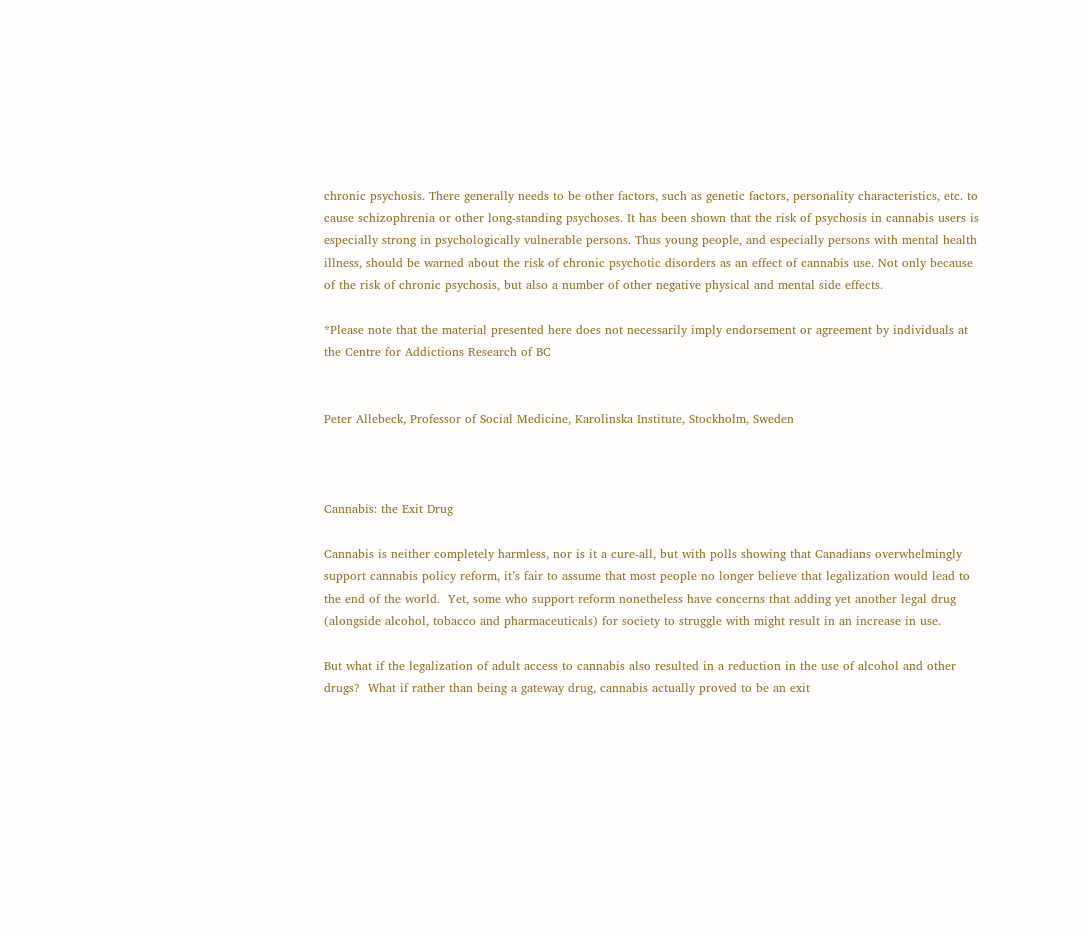chronic psychosis. There generally needs to be other factors, such as genetic factors, personality characteristics, etc. to cause schizophrenia or other long-standing psychoses. It has been shown that the risk of psychosis in cannabis users is especially strong in psychologically vulnerable persons. Thus young people, and especially persons with mental health illness, should be warned about the risk of chronic psychotic disorders as an effect of cannabis use. Not only because of the risk of chronic psychosis, but also a number of other negative physical and mental side effects.

*Please note that the material presented here does not necessarily imply endorsement or agreement by individuals at the Centre for Addictions Research of BC


Peter Allebeck, Professor of Social Medicine, Karolinska Institute, Stockholm, Sweden



Cannabis: the Exit Drug

Cannabis is neither completely harmless, nor is it a cure-all, but with polls showing that Canadians overwhelmingly support cannabis policy reform, it’s fair to assume that most people no longer believe that legalization would lead to the end of the world.  Yet, some who support reform nonetheless have concerns that adding yet another legal drug (alongside alcohol, tobacco and pharmaceuticals) for society to struggle with might result in an increase in use.

But what if the legalization of adult access to cannabis also resulted in a reduction in the use of alcohol and other drugs?  What if rather than being a gateway drug, cannabis actually proved to be an exit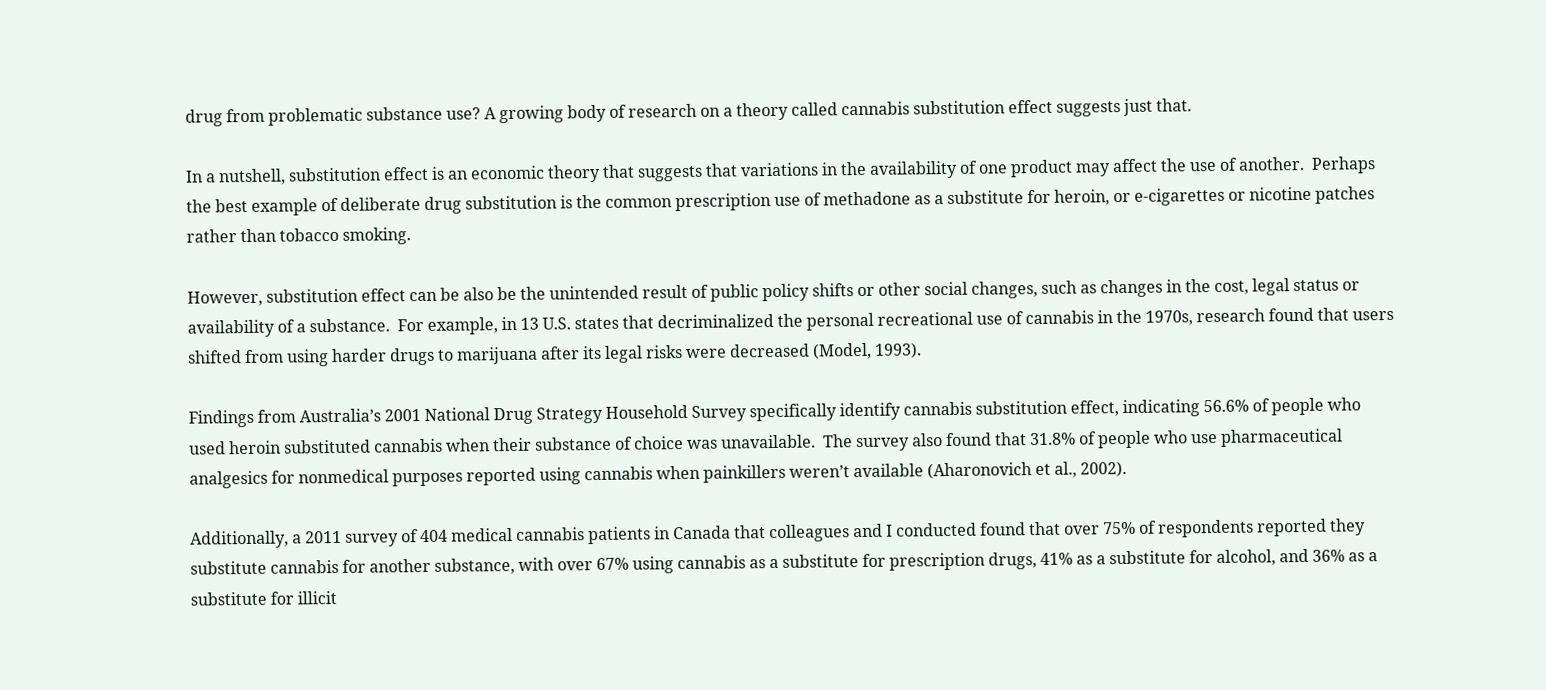drug from problematic substance use? A growing body of research on a theory called cannabis substitution effect suggests just that.

In a nutshell, substitution effect is an economic theory that suggests that variations in the availability of one product may affect the use of another.  Perhaps the best example of deliberate drug substitution is the common prescription use of methadone as a substitute for heroin, or e-cigarettes or nicotine patches rather than tobacco smoking.

However, substitution effect can be also be the unintended result of public policy shifts or other social changes, such as changes in the cost, legal status or availability of a substance.  For example, in 13 U.S. states that decriminalized the personal recreational use of cannabis in the 1970s, research found that users shifted from using harder drugs to marijuana after its legal risks were decreased (Model, 1993).

Findings from Australia’s 2001 National Drug Strategy Household Survey specifically identify cannabis substitution effect, indicating 56.6% of people who used heroin substituted cannabis when their substance of choice was unavailable.  The survey also found that 31.8% of people who use pharmaceutical analgesics for nonmedical purposes reported using cannabis when painkillers weren’t available (Aharonovich et al., 2002).

Additionally, a 2011 survey of 404 medical cannabis patients in Canada that colleagues and I conducted found that over 75% of respondents reported they substitute cannabis for another substance, with over 67% using cannabis as a substitute for prescription drugs, 41% as a substitute for alcohol, and 36% as a substitute for illicit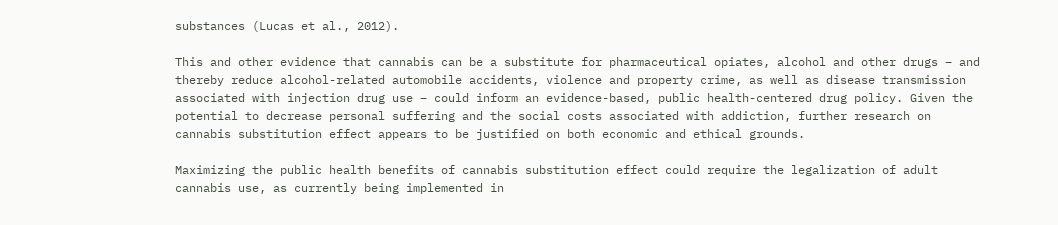substances (Lucas et al., 2012).

This and other evidence that cannabis can be a substitute for pharmaceutical opiates, alcohol and other drugs – and thereby reduce alcohol-related automobile accidents, violence and property crime, as well as disease transmission associated with injection drug use – could inform an evidence-based, public health-centered drug policy. Given the potential to decrease personal suffering and the social costs associated with addiction, further research on cannabis substitution effect appears to be justified on both economic and ethical grounds.

Maximizing the public health benefits of cannabis substitution effect could require the legalization of adult cannabis use, as currently being implemented in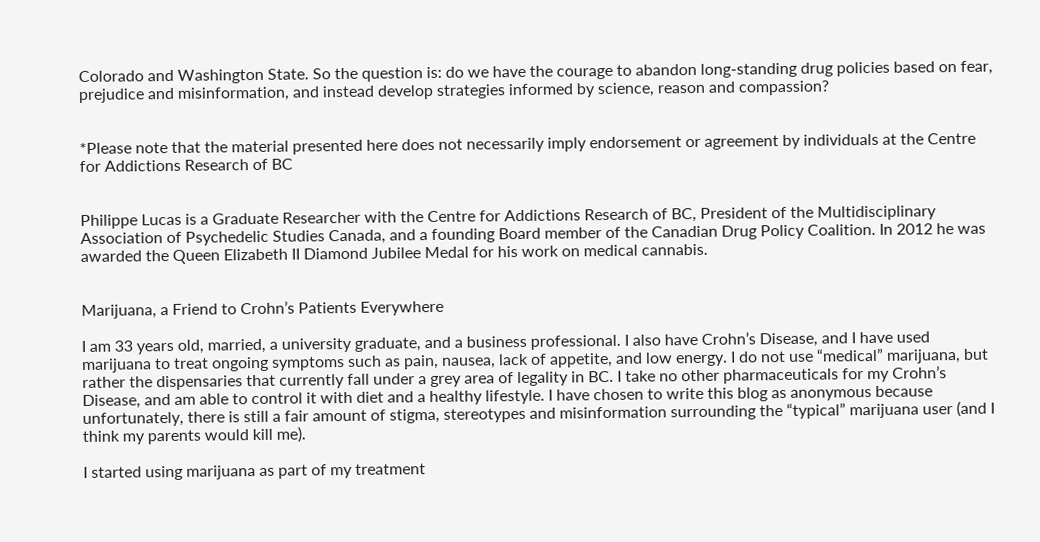Colorado and Washington State. So the question is: do we have the courage to abandon long-standing drug policies based on fear, prejudice and misinformation, and instead develop strategies informed by science, reason and compassion?


*Please note that the material presented here does not necessarily imply endorsement or agreement by individuals at the Centre for Addictions Research of BC


Philippe Lucas is a Graduate Researcher with the Centre for Addictions Research of BC, President of the Multidisciplinary Association of Psychedelic Studies Canada, and a founding Board member of the Canadian Drug Policy Coalition. In 2012 he was awarded the Queen Elizabeth II Diamond Jubilee Medal for his work on medical cannabis.


Marijuana, a Friend to Crohn’s Patients Everywhere

I am 33 years old, married, a university graduate, and a business professional. I also have Crohn’s Disease, and I have used marijuana to treat ongoing symptoms such as pain, nausea, lack of appetite, and low energy. I do not use “medical” marijuana, but rather the dispensaries that currently fall under a grey area of legality in BC. I take no other pharmaceuticals for my Crohn’s Disease, and am able to control it with diet and a healthy lifestyle. I have chosen to write this blog as anonymous because unfortunately, there is still a fair amount of stigma, stereotypes and misinformation surrounding the “typical” marijuana user (and I think my parents would kill me).

I started using marijuana as part of my treatment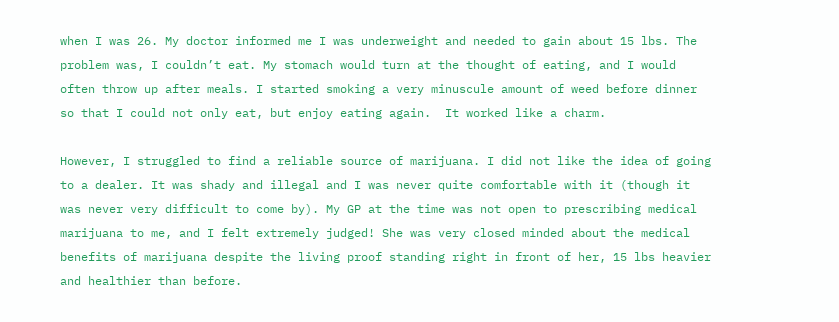when I was 26. My doctor informed me I was underweight and needed to gain about 15 lbs. The problem was, I couldn’t eat. My stomach would turn at the thought of eating, and I would often throw up after meals. I started smoking a very minuscule amount of weed before dinner so that I could not only eat, but enjoy eating again.  It worked like a charm.

However, I struggled to find a reliable source of marijuana. I did not like the idea of going to a dealer. It was shady and illegal and I was never quite comfortable with it (though it was never very difficult to come by). My GP at the time was not open to prescribing medical marijuana to me, and I felt extremely judged! She was very closed minded about the medical benefits of marijuana despite the living proof standing right in front of her, 15 lbs heavier and healthier than before.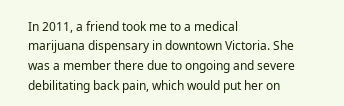In 2011, a friend took me to a medical marijuana dispensary in downtown Victoria. She was a member there due to ongoing and severe debilitating back pain, which would put her on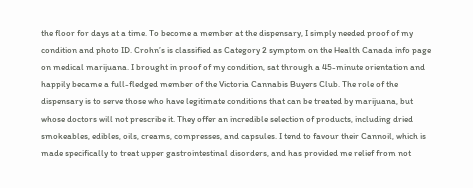the floor for days at a time. To become a member at the dispensary, I simply needed proof of my condition and photo ID. Crohn’s is classified as Category 2 symptom on the Health Canada info page on medical marijuana. I brought in proof of my condition, sat through a 45-minute orientation and happily became a full-fledged member of the Victoria Cannabis Buyers Club. The role of the dispensary is to serve those who have legitimate conditions that can be treated by marijuana, but whose doctors will not prescribe it. They offer an incredible selection of products, including dried smokeables, edibles, oils, creams, compresses, and capsules. I tend to favour their Cannoil, which is made specifically to treat upper gastrointestinal disorders, and has provided me relief from not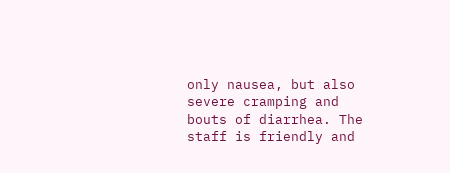only nausea, but also severe cramping and bouts of diarrhea. The staff is friendly and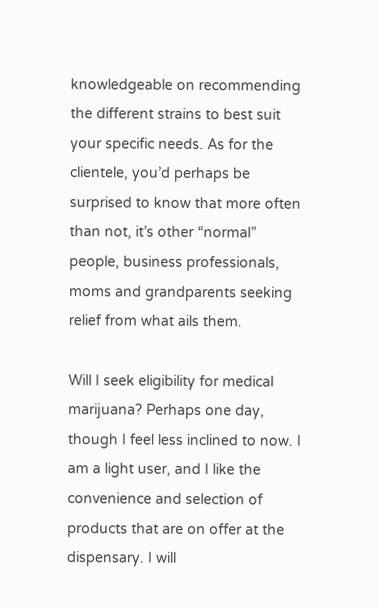knowledgeable on recommending the different strains to best suit your specific needs. As for the clientele, you’d perhaps be surprised to know that more often than not, it’s other “normal” people, business professionals, moms and grandparents seeking relief from what ails them.

Will I seek eligibility for medical marijuana? Perhaps one day, though I feel less inclined to now. I am a light user, and I like the convenience and selection of products that are on offer at the dispensary. I will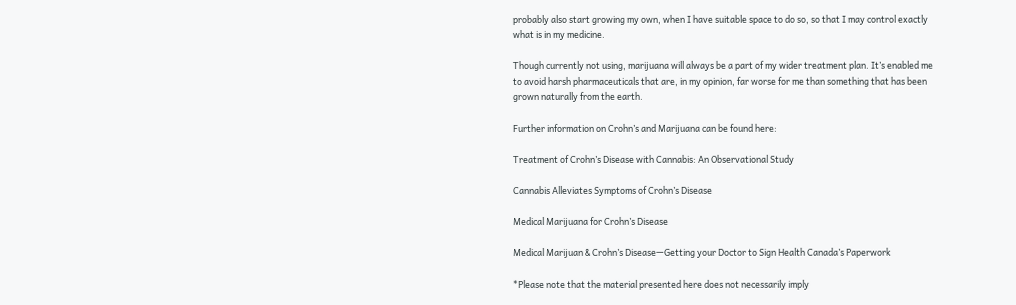probably also start growing my own, when I have suitable space to do so, so that I may control exactly what is in my medicine.

Though currently not using, marijuana will always be a part of my wider treatment plan. It’s enabled me to avoid harsh pharmaceuticals that are, in my opinion, far worse for me than something that has been grown naturally from the earth.

Further information on Crohn’s and Marijuana can be found here:

Treatment of Crohn’s Disease with Cannabis: An Observational Study

Cannabis Alleviates Symptoms of Crohn’s Disease

Medical Marijuana for Crohn’s Disease

Medical Marijuan & Crohn’s Disease—Getting your Doctor to Sign Health Canada’s Paperwork

*Please note that the material presented here does not necessarily imply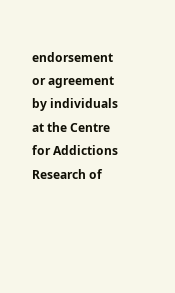endorsement or agreement by individuals at the Centre for Addictions Research of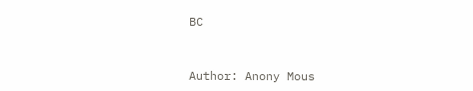BC


Author: Anony Mous